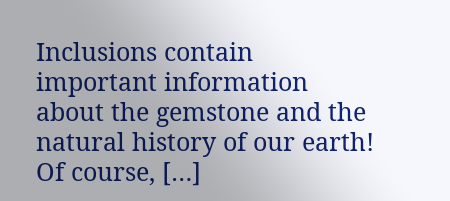Inclusions contain important information about the gemstone and the natural history of our earth! Of course, […]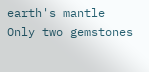earth's mantle
Only two gemstones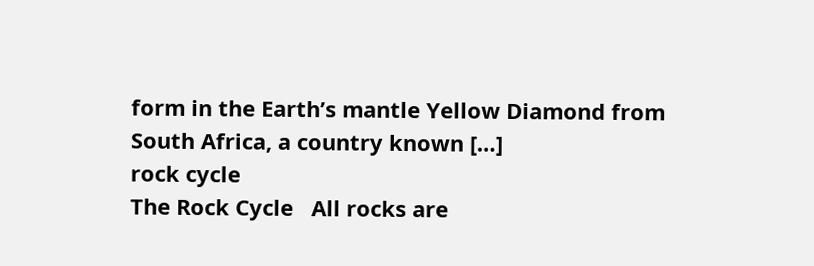form in the Earth’s mantle Yellow Diamond from South Africa, a country known […]
rock cycle
The Rock Cycle   All rocks are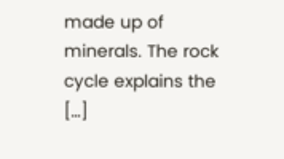made up of minerals. The rock cycle explains the […]